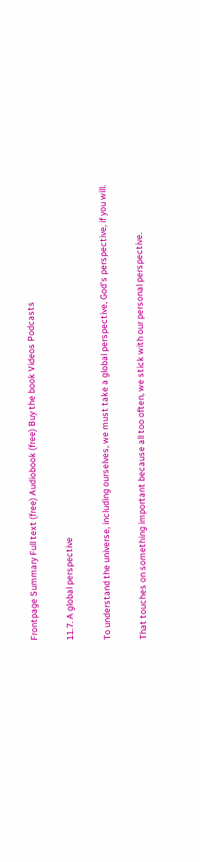Frontpage Summary Full text (free) Audiobook (free) Buy the book Videos Podcasts

11.7. A global perspective

To understand the universe, including ourselves, we must take a global perspective, God's perspective, if you will.

That touches on something important because all too often, we stick with our personal perspective.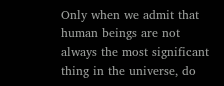Only when we admit that human beings are not always the most significant thing in the universe, do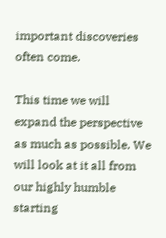important discoveries often come.

This time we will expand the perspective as much as possible. We will look at it all from our highly humble starting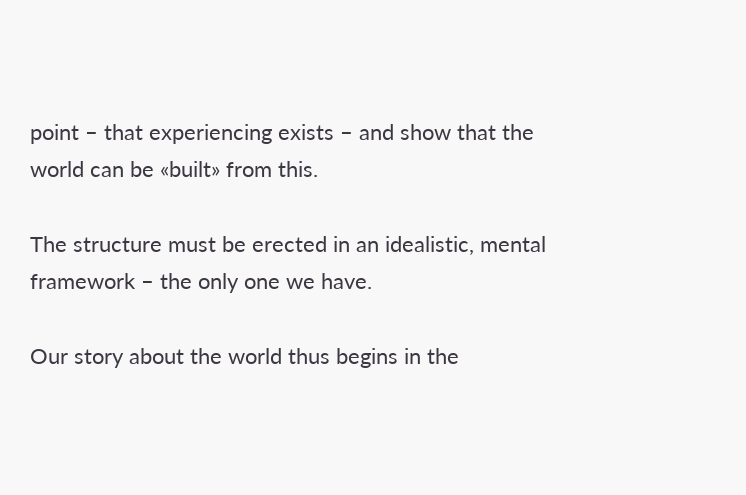point – that experiencing exists – and show that the world can be «built» from this.

The structure must be erected in an idealistic, mental framework – the only one we have.

Our story about the world thus begins in the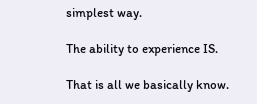simplest way.

The ability to experience IS.

That is all we basically know.